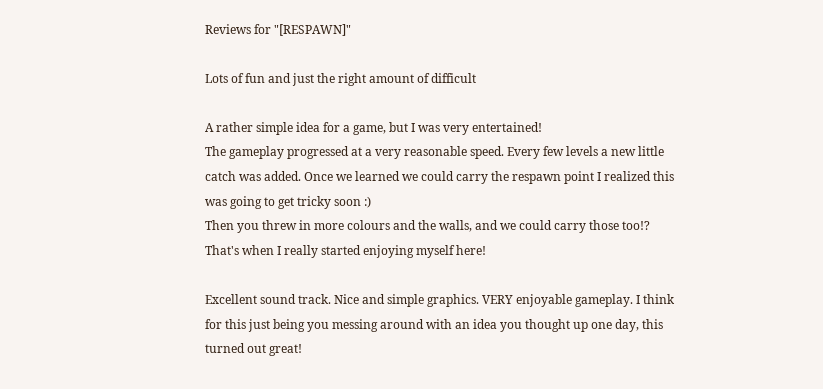Reviews for "[RESPAWN]"

Lots of fun and just the right amount of difficult

A rather simple idea for a game, but I was very entertained!
The gameplay progressed at a very reasonable speed. Every few levels a new little catch was added. Once we learned we could carry the respawn point I realized this was going to get tricky soon :)
Then you threw in more colours and the walls, and we could carry those too!?
That's when I really started enjoying myself here!

Excellent sound track. Nice and simple graphics. VERY enjoyable gameplay. I think for this just being you messing around with an idea you thought up one day, this turned out great!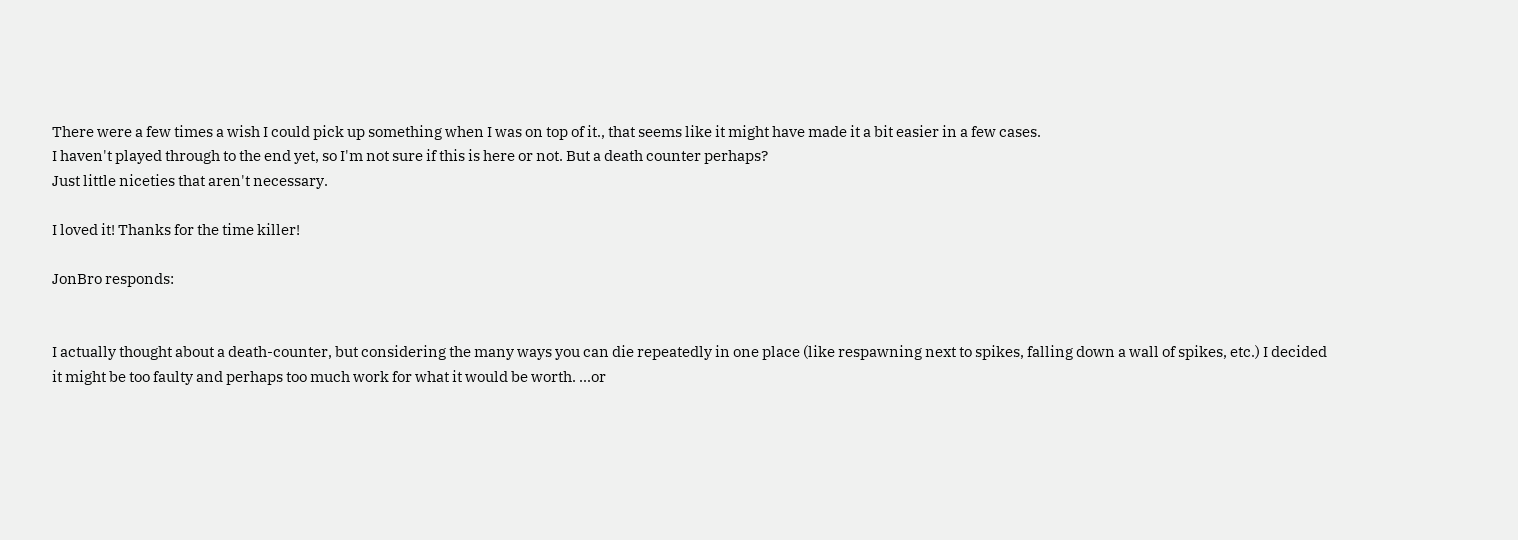There were a few times a wish I could pick up something when I was on top of it., that seems like it might have made it a bit easier in a few cases.
I haven't played through to the end yet, so I'm not sure if this is here or not. But a death counter perhaps?
Just little niceties that aren't necessary.

I loved it! Thanks for the time killer!

JonBro responds:


I actually thought about a death-counter, but considering the many ways you can die repeatedly in one place (like respawning next to spikes, falling down a wall of spikes, etc.) I decided it might be too faulty and perhaps too much work for what it would be worth. ...or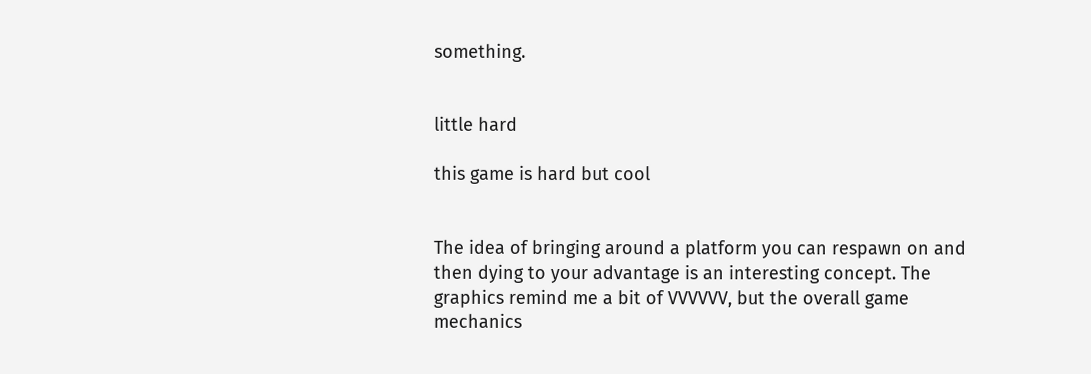something.


little hard

this game is hard but cool


The idea of bringing around a platform you can respawn on and then dying to your advantage is an interesting concept. The graphics remind me a bit of VVVVVV, but the overall game mechanics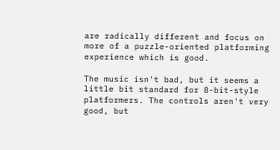are radically different and focus on more of a puzzle-oriented platforming experience which is good.

The music isn't bad, but it seems a little bit standard for 8-bit-style platformers. The controls aren't very good, but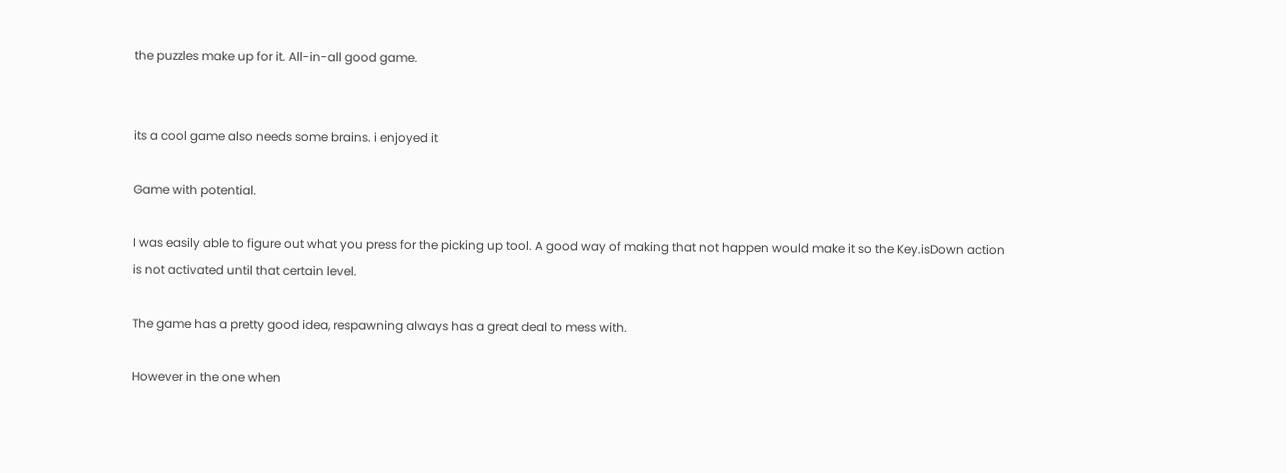the puzzles make up for it. All-in-all good game.


its a cool game also needs some brains. i enjoyed it

Game with potential.

I was easily able to figure out what you press for the picking up tool. A good way of making that not happen would make it so the Key.isDown action is not activated until that certain level.

The game has a pretty good idea, respawning always has a great deal to mess with.

However in the one when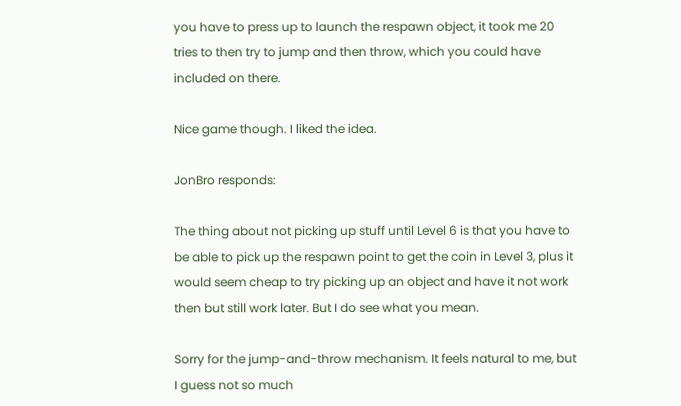you have to press up to launch the respawn object, it took me 20 tries to then try to jump and then throw, which you could have included on there.

Nice game though. I liked the idea.

JonBro responds:

The thing about not picking up stuff until Level 6 is that you have to be able to pick up the respawn point to get the coin in Level 3, plus it would seem cheap to try picking up an object and have it not work then but still work later. But I do see what you mean.

Sorry for the jump-and-throw mechanism. It feels natural to me, but I guess not so much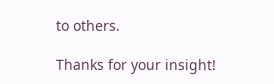to others.

Thanks for your insight!